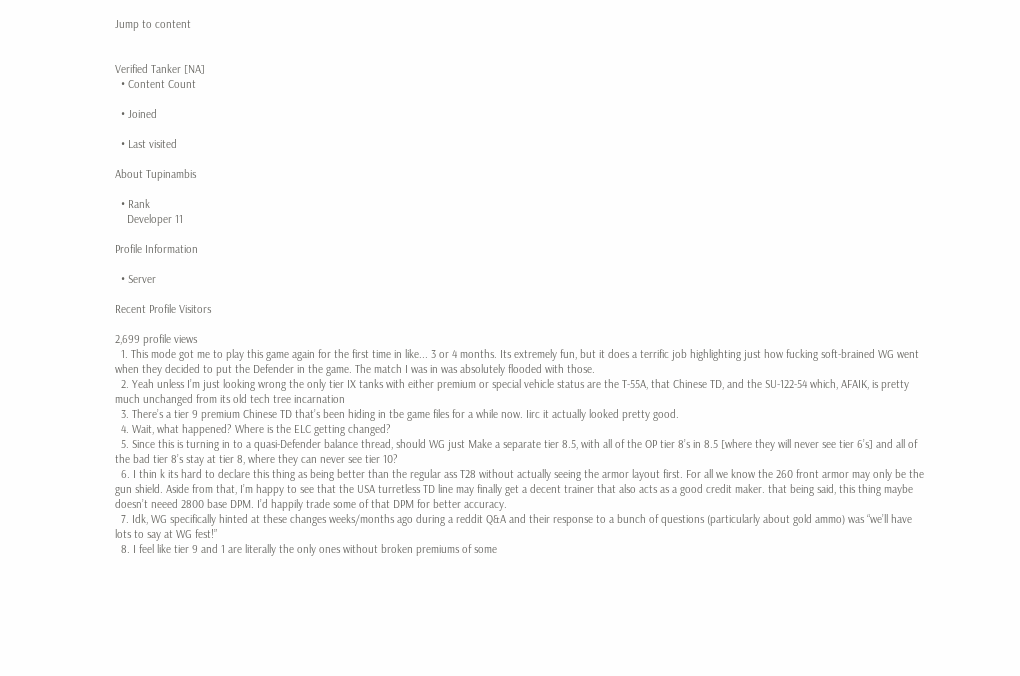Jump to content


Verified Tanker [NA]
  • Content Count

  • Joined

  • Last visited

About Tupinambis

  • Rank
    Developer 11

Profile Information

  • Server

Recent Profile Visitors

2,699 profile views
  1. This mode got me to play this game again for the first time in like... 3 or 4 months. Its extremely fun, but it does a terrific job highlighting just how fucking soft-brained WG went when they decided to put the Defender in the game. The match I was in was absolutely flooded with those.
  2. Yeah unless I’m just looking wrong the only tier IX tanks with either premium or special vehicle status are the T-55A, that Chinese TD, and the SU-122-54 which, AFAIK, is pretty much unchanged from its old tech tree incarnation
  3. There’s a tier 9 premium Chinese TD that’s been hiding in tbe game files for a while now. Iirc it actually looked pretty good.
  4. Wait, what happened? Where is the ELC getting changed?
  5. Since this is turning in to a quasi-Defender balance thread, should WG just Make a separate tier 8.5, with all of the OP tier 8’s in 8.5 [where they will never see tier 6’s] and all of the bad tier 8’s stay at tier 8, where they can never see tier 10?
  6. I thin k its hard to declare this thing as being better than the regular ass T28 without actually seeing the armor layout first. For all we know the 260 front armor may only be the gun shield. Aside from that, I’m happy to see that the USA turretless TD line may finally get a decent trainer that also acts as a good credit maker. that being said, this thing maybe doesn’t neeed 2800 base DPM. I’d happily trade some of that DPM for better accuracy.
  7. Idk, WG specifically hinted at these changes weeks/months ago during a reddit Q&A and their response to a bunch of questions (particularly about gold ammo) was “we’ll have lots to say at WG fest!”
  8. I feel like tier 9 and 1 are literally the only ones without broken premiums of some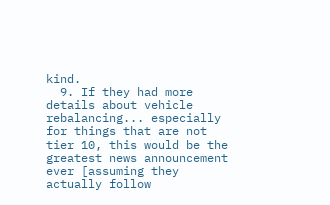kind.
  9. If they had more details about vehicle rebalancing... especially for things that are not tier 10, this would be the greatest news announcement ever [assuming they actually follow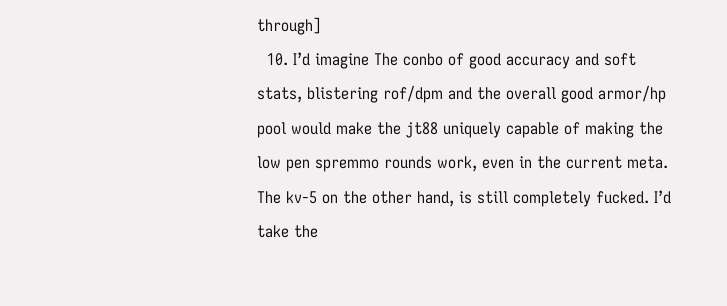through]
  10. I’d imagine The conbo of good accuracy and soft stats, blistering rof/dpm and the overall good armor/hp pool would make the jt88 uniquely capable of making the low pen spremmo rounds work, even in the current meta. The kv-5 on the other hand, is still completely fucked. I’d take the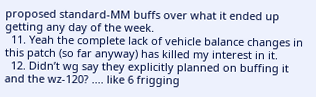proposed standard-MM buffs over what it ended up getting any day of the week.
  11. Yeah the complete lack of vehicle balance changes in this patch (so far anyway) has killed my interest in it.
  12. Didn’t wg say they explicitly planned on buffing it and the wz-120? .... like 6 frigging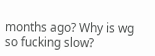months ago? Why is wg so fucking slow?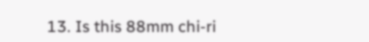13. Is this 88mm chi-ri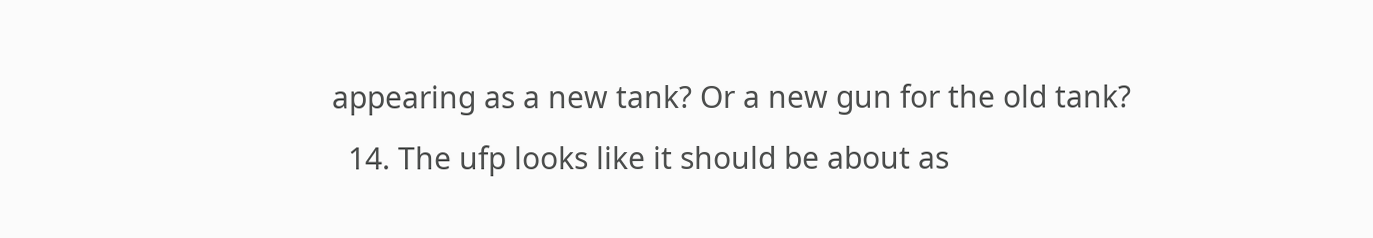appearing as a new tank? Or a new gun for the old tank?
  14. The ufp looks like it should be about as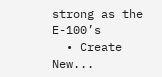strong as the E-100’s
  • Create New...